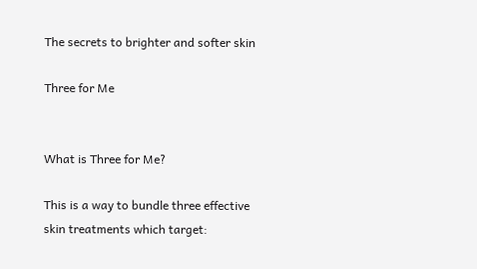The secrets to brighter and softer skin

Three for Me


What is Three for Me?

This is a way to bundle three effective skin treatments which target: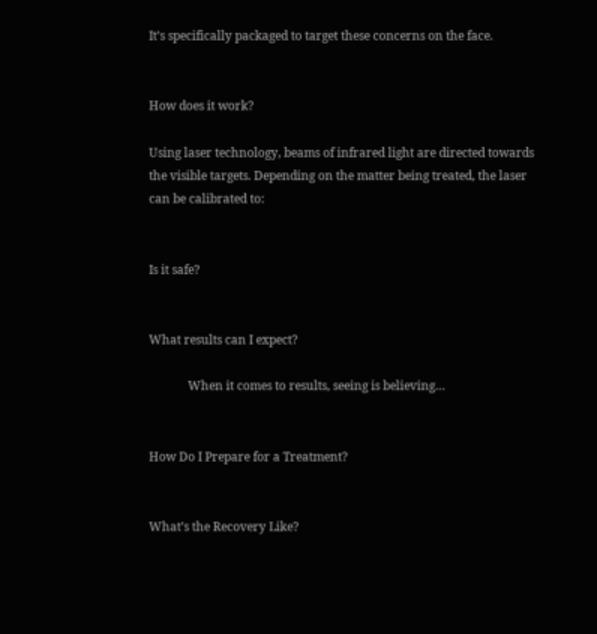It’s specifically packaged to target these concerns on the face.


How does it work?

Using laser technology, beams of infrared light are directed towards the visible targets. Depending on the matter being treated, the laser can be calibrated to:


Is it safe?


What results can I expect?

             When it comes to results, seeing is believing…


How Do I Prepare for a Treatment?


What’s the Recovery Like?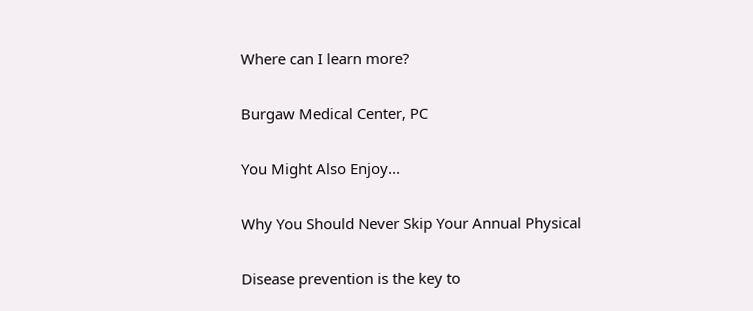Where can I learn more?

Burgaw Medical Center, PC

You Might Also Enjoy...

Why You Should Never Skip Your Annual Physical

Disease prevention is the key to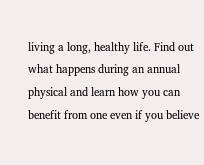living a long, healthy life. Find out what happens during an annual physical and learn how you can benefit from one even if you believe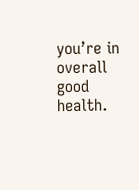you’re in overall good health.